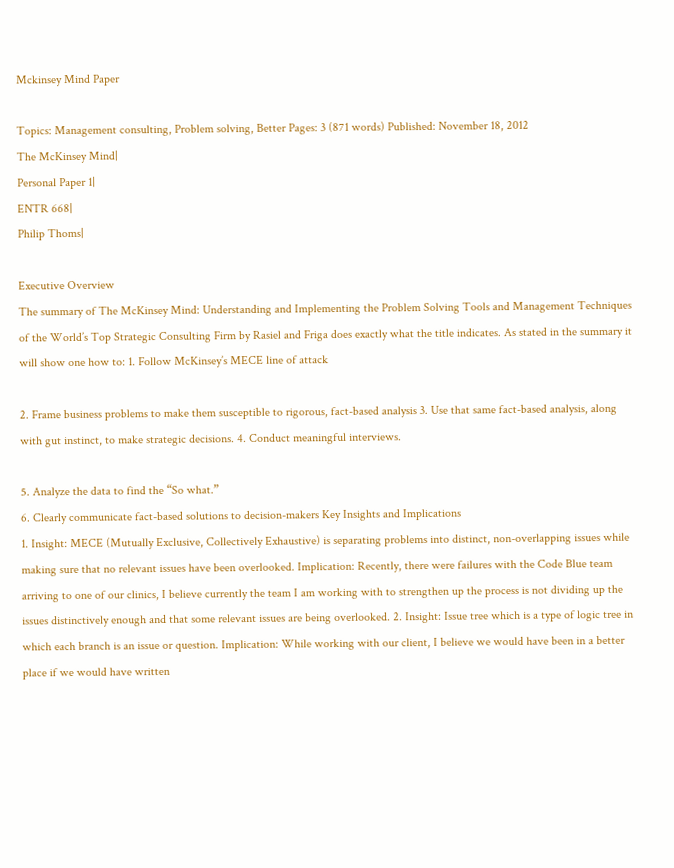Mckinsey Mind Paper

Topics: Management consulting, Problem solving, Better Pages: 3 (871 words) Published: November 18, 2012
The McKinsey Mind|
Personal Paper 1|
ENTR 668|
Philip Thoms|

Executive Overview
The summary of The McKinsey Mind: Understanding and Implementing the Problem Solving Tools and Management Techniques of the World’s Top Strategic Consulting Firm by Rasiel and Friga does exactly what the title indicates. As stated in the summary it will show one how to: 1. Follow McKinsey’s MECE line of attack

2. Frame business problems to make them susceptible to rigorous, fact-based analysis 3. Use that same fact-based analysis, along with gut instinct, to make strategic decisions. 4. Conduct meaningful interviews.

5. Analyze the data to find the “So what.”
6. Clearly communicate fact-based solutions to decision-makers Key Insights and Implications
1. Insight: MECE (Mutually Exclusive, Collectively Exhaustive) is separating problems into distinct, non-overlapping issues while making sure that no relevant issues have been overlooked. Implication: Recently, there were failures with the Code Blue team arriving to one of our clinics, I believe currently the team I am working with to strengthen up the process is not dividing up the issues distinctively enough and that some relevant issues are being overlooked. 2. Insight: Issue tree which is a type of logic tree in which each branch is an issue or question. Implication: While working with our client, I believe we would have been in a better place if we would have written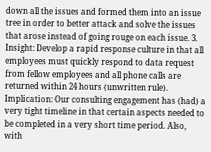down all the issues and formed them into an issue tree in order to better attack and solve the issues that arose instead of going rouge on each issue. 3. Insight: Develop a rapid response culture in that all employees must quickly respond to data request from fellow employees and all phone calls are returned within 24 hours (unwritten rule). Implication: Our consulting engagement has (had) a very tight timeline in that certain aspects needed to be completed in a very short time period. Also, with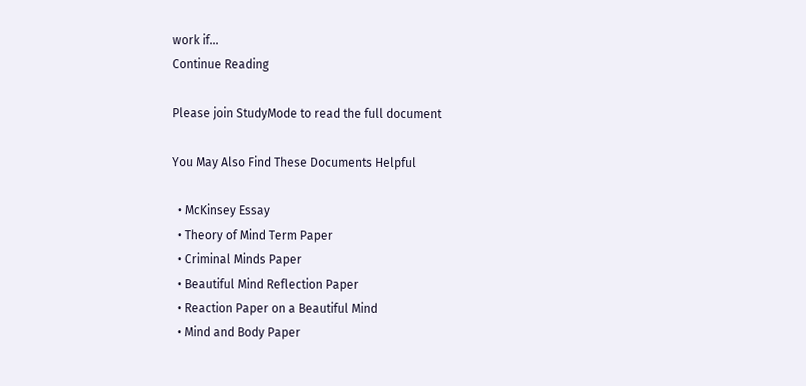work if...
Continue Reading

Please join StudyMode to read the full document

You May Also Find These Documents Helpful

  • McKinsey Essay
  • Theory of Mind Term Paper
  • Criminal Minds Paper
  • Beautiful Mind Reflection Paper
  • Reaction Paper on a Beautiful Mind
  • Mind and Body Paper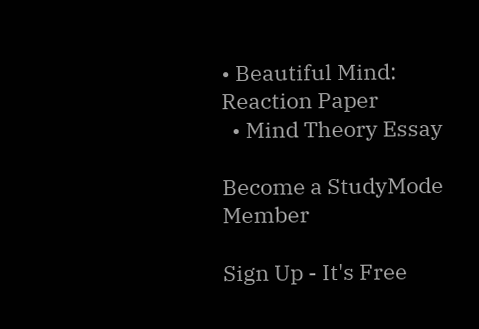• Beautiful Mind: Reaction Paper
  • Mind Theory Essay

Become a StudyMode Member

Sign Up - It's Free